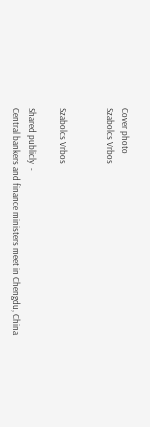Cover photo
Szabolcs Vrbos


Szabolcs Vrbos

Shared publicly  -
Central bankers and finance ministers meet in Chengdu, China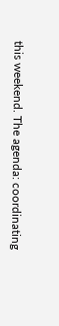this weekend. The agenda: coordinating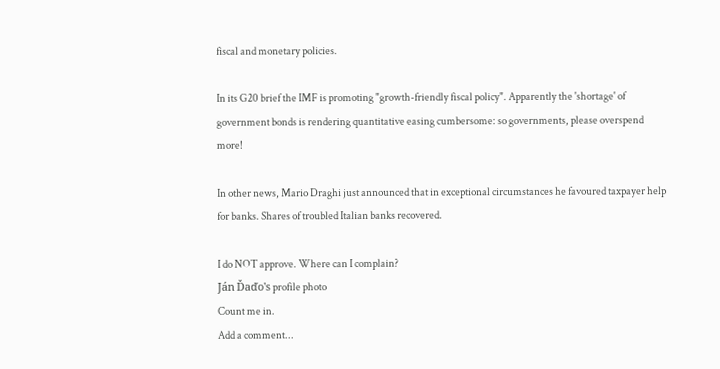fiscal and monetary policies.

In its G20 brief the IMF is promoting "growth-friendly fiscal policy". Apparently the 'shortage' of government bonds is rendering quantitative easing cumbersome: so governments, please overspend more!

In other news, Mario Draghi just announced that in exceptional circumstances he favoured taxpayer help for banks. Shares of troubled Italian banks recovered.

I do NOT approve. Where can I complain?
Ján Ďaďo's profile photo
Count me in.
Add a comment...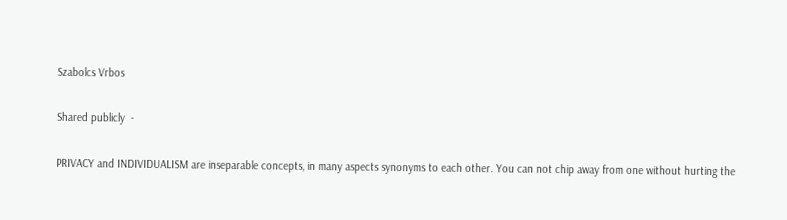Szabolcs Vrbos

Shared publicly  -

PRIVACY and INDIVIDUALISM are inseparable concepts, in many aspects synonyms to each other. You can not chip away from one without hurting the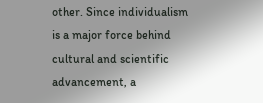other. Since individualism is a major force behind cultural and scientific advancement, a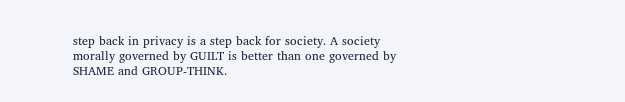step back in privacy is a step back for society. A society morally governed by GUILT is better than one governed by SHAME and GROUP-THINK.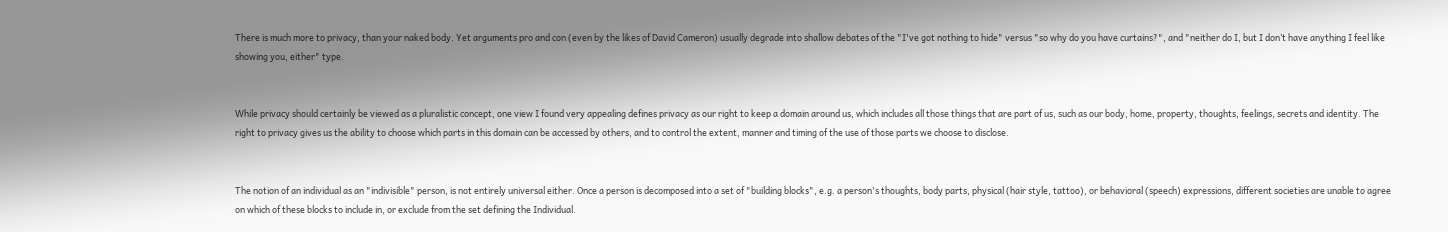There is much more to privacy, than your naked body. Yet arguments pro and con (even by the likes of David Cameron) usually degrade into shallow debates of the "I've got nothing to hide" versus "so why do you have curtains?", and "neither do I, but I don’t have anything I feel like showing you, either" type.


While privacy should certainly be viewed as a pluralistic concept, one view I found very appealing defines privacy as our right to keep a domain around us, which includes all those things that are part of us, such as our body, home, property, thoughts, feelings, secrets and identity. The right to privacy gives us the ability to choose which parts in this domain can be accessed by others, and to control the extent, manner and timing of the use of those parts we choose to disclose.


The notion of an individual as an "indivisible" person, is not entirely universal either. Once a person is decomposed into a set of "building blocks", e.g. a person's thoughts, body parts, physical (hair style, tattoo), or behavioral (speech) expressions, different societies are unable to agree on which of these blocks to include in, or exclude from the set defining the Individual.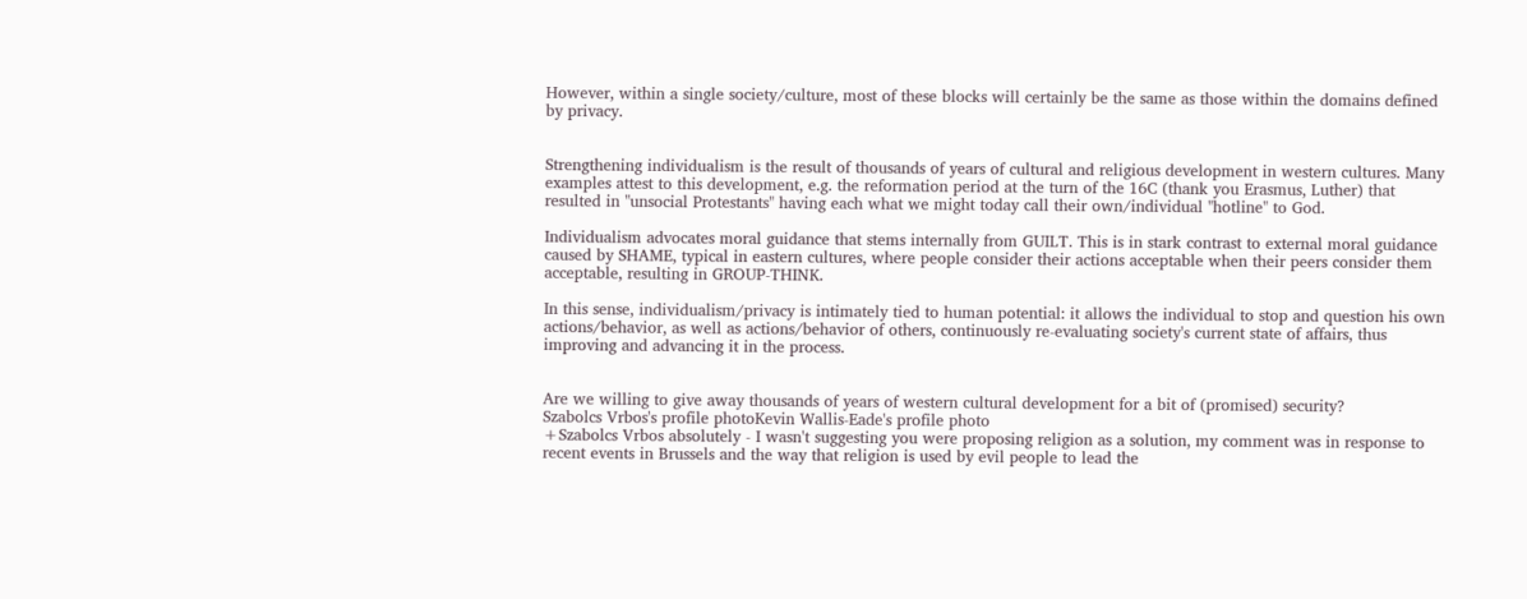However, within a single society/culture, most of these blocks will certainly be the same as those within the domains defined by privacy.


Strengthening individualism is the result of thousands of years of cultural and religious development in western cultures. Many examples attest to this development, e.g. the reformation period at the turn of the 16C (thank you Erasmus, Luther) that resulted in "unsocial Protestants" having each what we might today call their own/individual "hotline" to God.

Individualism advocates moral guidance that stems internally from GUILT. This is in stark contrast to external moral guidance caused by SHAME, typical in eastern cultures, where people consider their actions acceptable when their peers consider them acceptable, resulting in GROUP-THINK.

In this sense, individualism/privacy is intimately tied to human potential: it allows the individual to stop and question his own actions/behavior, as well as actions/behavior of others, continuously re-evaluating society's current state of affairs, thus improving and advancing it in the process.


Are we willing to give away thousands of years of western cultural development for a bit of (promised) security?
Szabolcs Vrbos's profile photoKevin Wallis-Eade's profile photo
+Szabolcs Vrbos absolutely - I wasn't suggesting you were proposing religion as a solution, my comment was in response to recent events in Brussels and the way that religion is used by evil people to lead the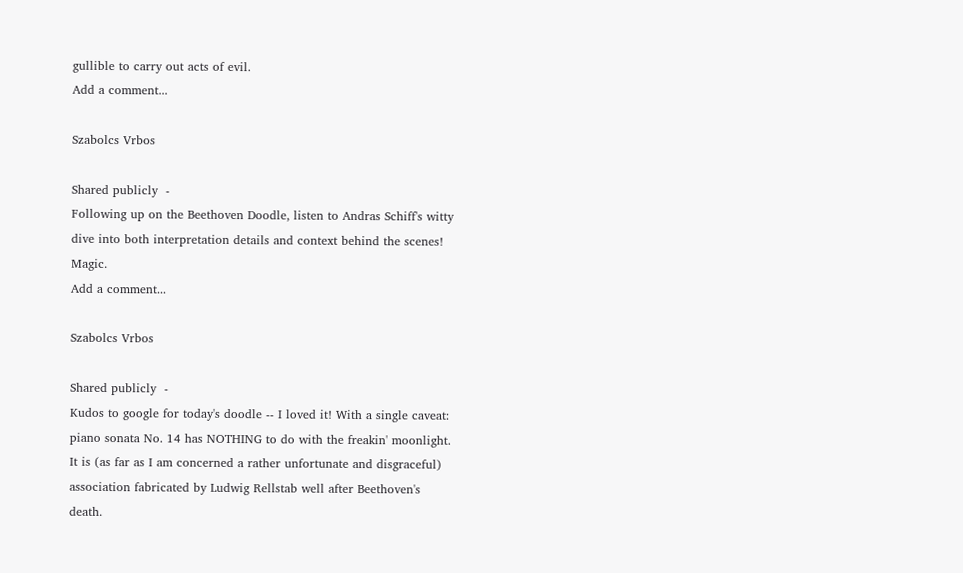gullible to carry out acts of evil.
Add a comment...

Szabolcs Vrbos

Shared publicly  -
Following up on the Beethoven Doodle, listen to Andras Schiff's witty dive into both interpretation details and context behind the scenes! Magic.
Add a comment...

Szabolcs Vrbos

Shared publicly  -
Kudos to google for today's doodle -- I loved it! With a single caveat: piano sonata No. 14 has NOTHING to do with the freakin' moonlight. It is (as far as I am concerned a rather unfortunate and disgraceful) association fabricated by Ludwig Rellstab well after Beethoven's death.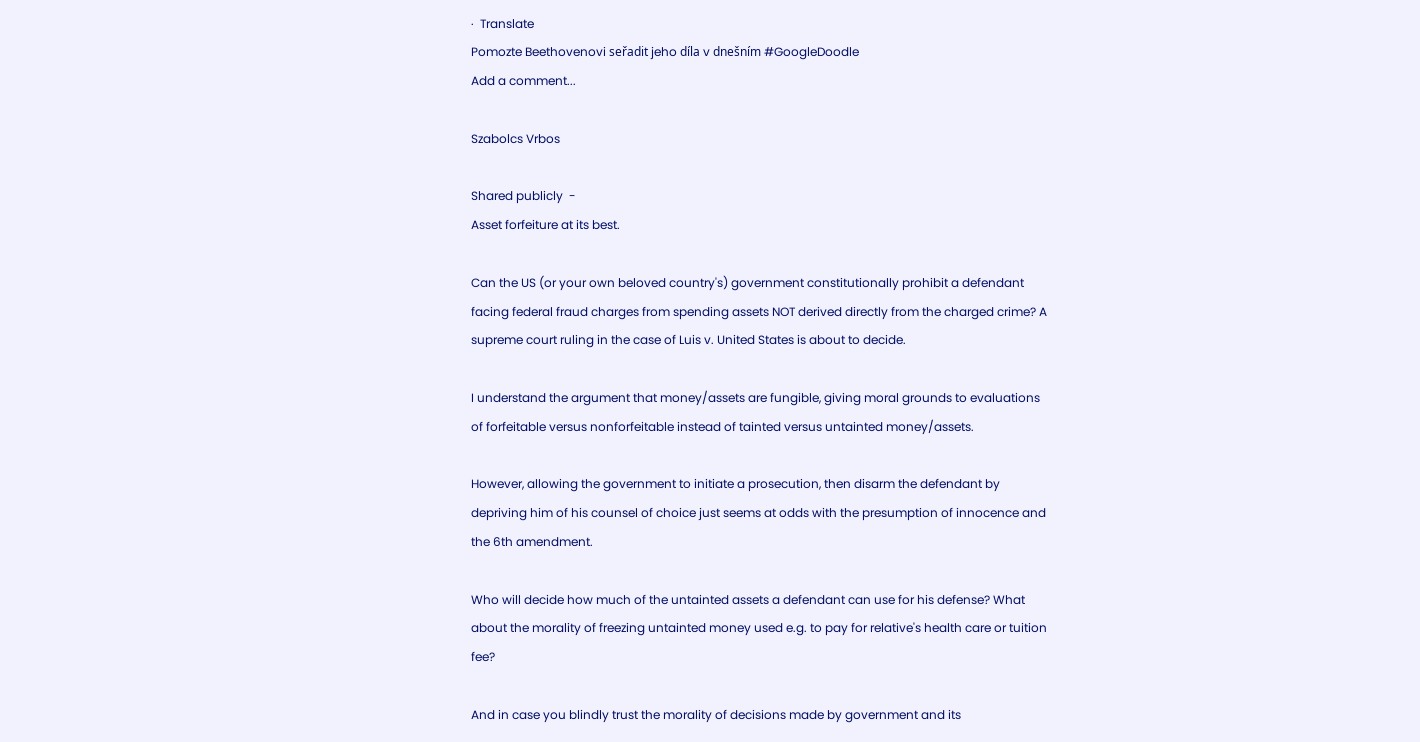·  Translate
Pomozte Beethovenovi seřadit jeho díla v dnešním #GoogleDoodle
Add a comment...

Szabolcs Vrbos

Shared publicly  -
Asset forfeiture at its best.

Can the US (or your own beloved country's) government constitutionally prohibit a defendant facing federal fraud charges from spending assets NOT derived directly from the charged crime? A supreme court ruling in the case of Luis v. United States is about to decide.

I understand the argument that money/assets are fungible, giving moral grounds to evaluations of forfeitable versus nonforfeitable instead of tainted versus untainted money/assets.

However, allowing the government to initiate a prosecution, then disarm the defendant by depriving him of his counsel of choice just seems at odds with the presumption of innocence and the 6th amendment.

Who will decide how much of the untainted assets a defendant can use for his defense? What about the morality of freezing untainted money used e.g. to pay for relative's health care or tuition fee?

And in case you blindly trust the morality of decisions made by government and its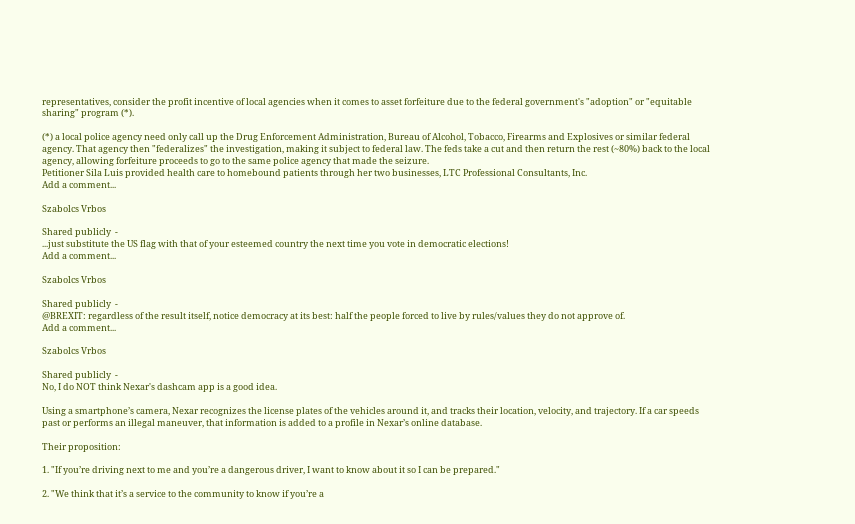representatives, consider the profit incentive of local agencies when it comes to asset forfeiture due to the federal government's "adoption" or "equitable sharing" program (*).

(*) a local police agency need only call up the Drug Enforcement Administration, Bureau of Alcohol, Tobacco, Firearms and Explosives or similar federal agency. That agency then "federalizes" the investigation, making it subject to federal law. The feds take a cut and then return the rest (~80%) back to the local agency, allowing forfeiture proceeds to go to the same police agency that made the seizure.
Petitioner Sila Luis provided health care to homebound patients through her two businesses, LTC Professional Consultants, Inc.
Add a comment...

Szabolcs Vrbos

Shared publicly  -
...just substitute the US flag with that of your esteemed country the next time you vote in democratic elections!
Add a comment...

Szabolcs Vrbos

Shared publicly  -
@BREXIT: regardless of the result itself, notice democracy at its best: half the people forced to live by rules/values they do not approve of.
Add a comment...

Szabolcs Vrbos

Shared publicly  -
No, I do NOT think Nexar's dashcam app is a good idea.

Using a smartphone’s camera, Nexar recognizes the license plates of the vehicles around it, and tracks their location, velocity, and trajectory. If a car speeds past or performs an illegal maneuver, that information is added to a profile in Nexar’s online database.

Their proposition:

1. "If you’re driving next to me and you’re a dangerous driver, I want to know about it so I can be prepared."

2. "We think that it’s a service to the community to know if you’re a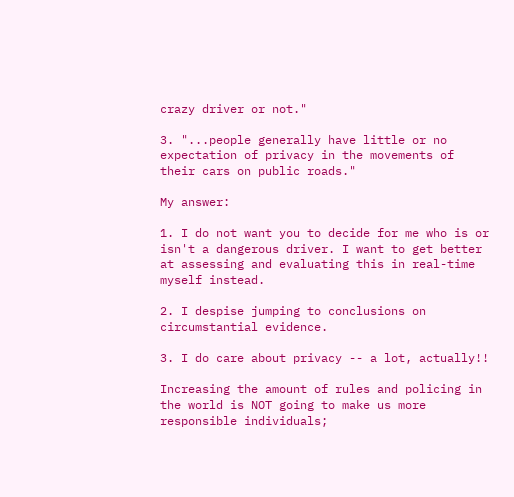crazy driver or not."

3. "...people generally have little or no expectation of privacy in the movements of their cars on public roads."

My answer:

1. I do not want you to decide for me who is or isn't a dangerous driver. I want to get better at assessing and evaluating this in real-time myself instead.

2. I despise jumping to conclusions on circumstantial evidence.

3. I do care about privacy -- a lot, actually!!

Increasing the amount of rules and policing in the world is NOT going to make us more responsible individuals;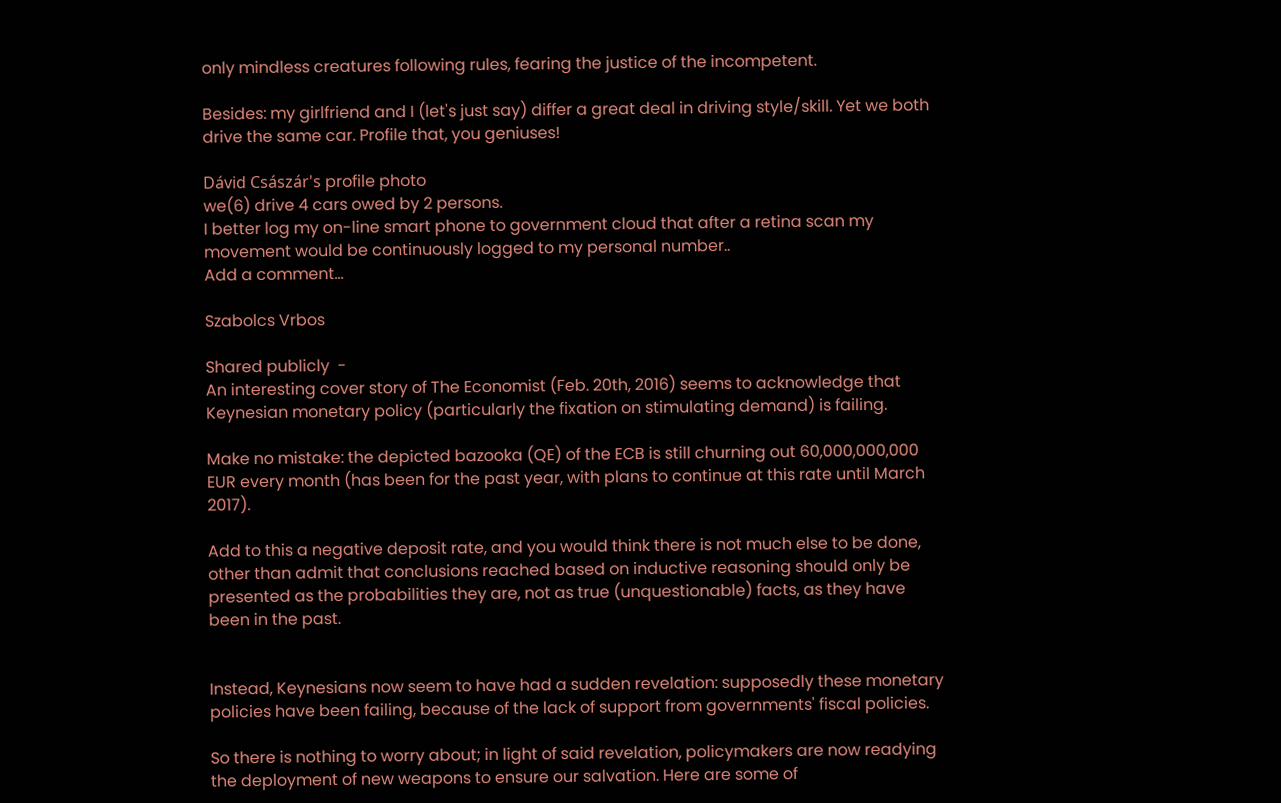only mindless creatures following rules, fearing the justice of the incompetent.

Besides: my girlfriend and I (let's just say) differ a great deal in driving style/skill. Yet we both drive the same car. Profile that, you geniuses!

Dávid Császár's profile photo
we(6) drive 4 cars owed by 2 persons.
I better log my on-line smart phone to government cloud that after a retina scan my movement would be continuously logged to my personal number..
Add a comment...

Szabolcs Vrbos

Shared publicly  -
An interesting cover story of The Economist (Feb. 20th, 2016) seems to acknowledge that Keynesian monetary policy (particularly the fixation on stimulating demand) is failing.

Make no mistake: the depicted bazooka (QE) of the ECB is still churning out 60,000,000,000 EUR every month (has been for the past year, with plans to continue at this rate until March 2017).

Add to this a negative deposit rate, and you would think there is not much else to be done, other than admit that conclusions reached based on inductive reasoning should only be presented as the probabilities they are, not as true (unquestionable) facts, as they have been in the past.


Instead, Keynesians now seem to have had a sudden revelation: supposedly these monetary policies have been failing, because of the lack of support from governments' fiscal policies.

So there is nothing to worry about; in light of said revelation, policymakers are now readying the deployment of new weapons to ensure our salvation. Here are some of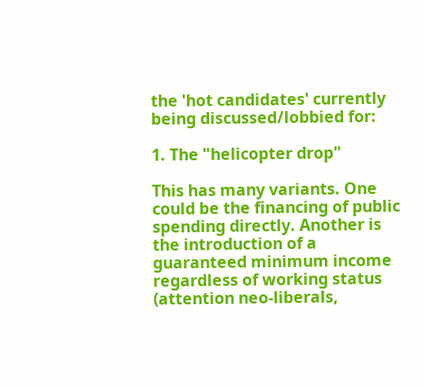the 'hot candidates' currently being discussed/lobbied for:

1. The "helicopter drop"

This has many variants. One could be the financing of public spending directly. Another is the introduction of a guaranteed minimum income regardless of working status (attention neo-liberals,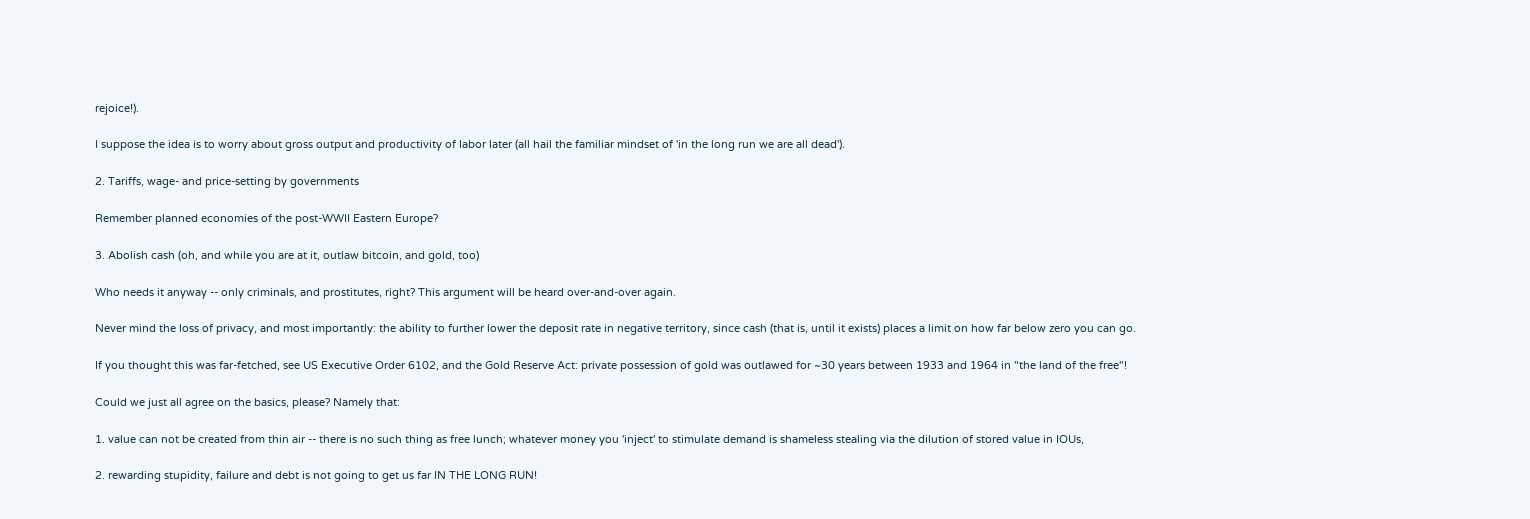rejoice!).

I suppose the idea is to worry about gross output and productivity of labor later (all hail the familiar mindset of 'in the long run we are all dead').

2. Tariffs, wage- and price-setting by governments

Remember planned economies of the post-WWII Eastern Europe?

3. Abolish cash (oh, and while you are at it, outlaw bitcoin, and gold, too)

Who needs it anyway -- only criminals, and prostitutes, right? This argument will be heard over-and-over again.

Never mind the loss of privacy, and most importantly: the ability to further lower the deposit rate in negative territory, since cash (that is, until it exists) places a limit on how far below zero you can go.

If you thought this was far-fetched, see US Executive Order 6102, and the Gold Reserve Act: private possession of gold was outlawed for ~30 years between 1933 and 1964 in "the land of the free"!

Could we just all agree on the basics, please? Namely that:

1. value can not be created from thin air -- there is no such thing as free lunch; whatever money you 'inject' to stimulate demand is shameless stealing via the dilution of stored value in IOUs,

2. rewarding stupidity, failure and debt is not going to get us far IN THE LONG RUN!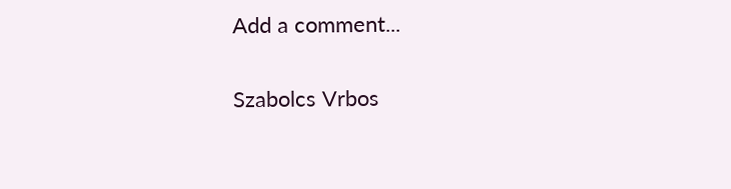Add a comment...

Szabolcs Vrbos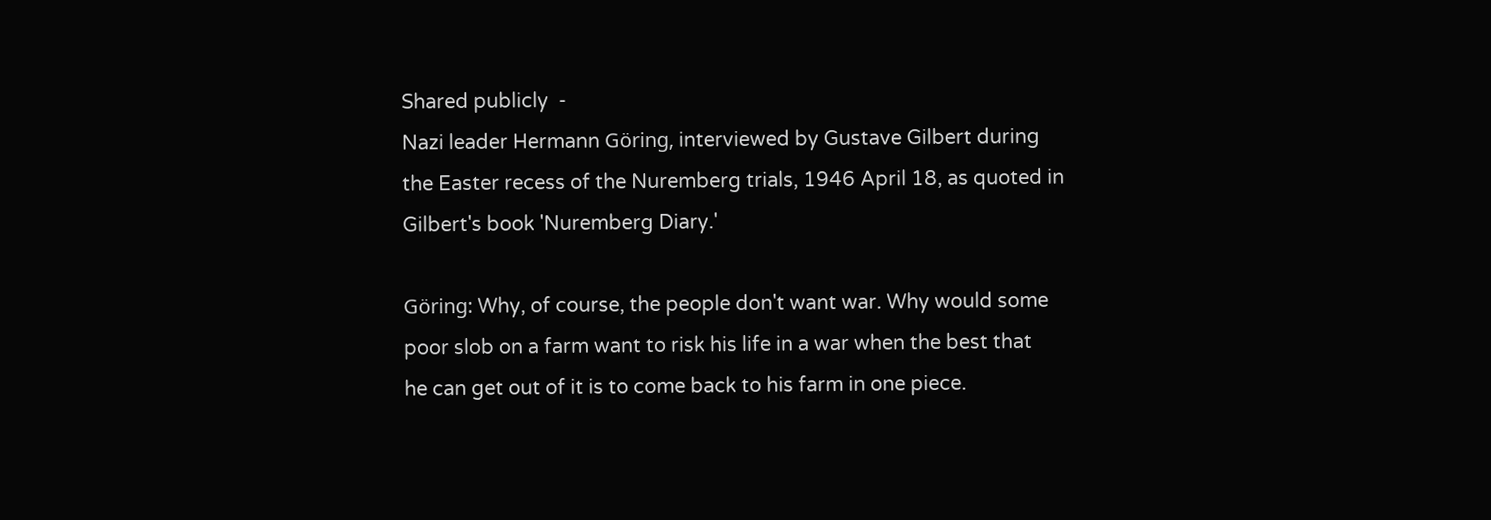Shared publicly  -
Nazi leader Hermann Göring, interviewed by Gustave Gilbert during
the Easter recess of the Nuremberg trials, 1946 April 18, as quoted in
Gilbert's book 'Nuremberg Diary.'

Göring: Why, of course, the people don't want war. Why would some
poor slob on a farm want to risk his life in a war when the best that
he can get out of it is to come back to his farm in one piece.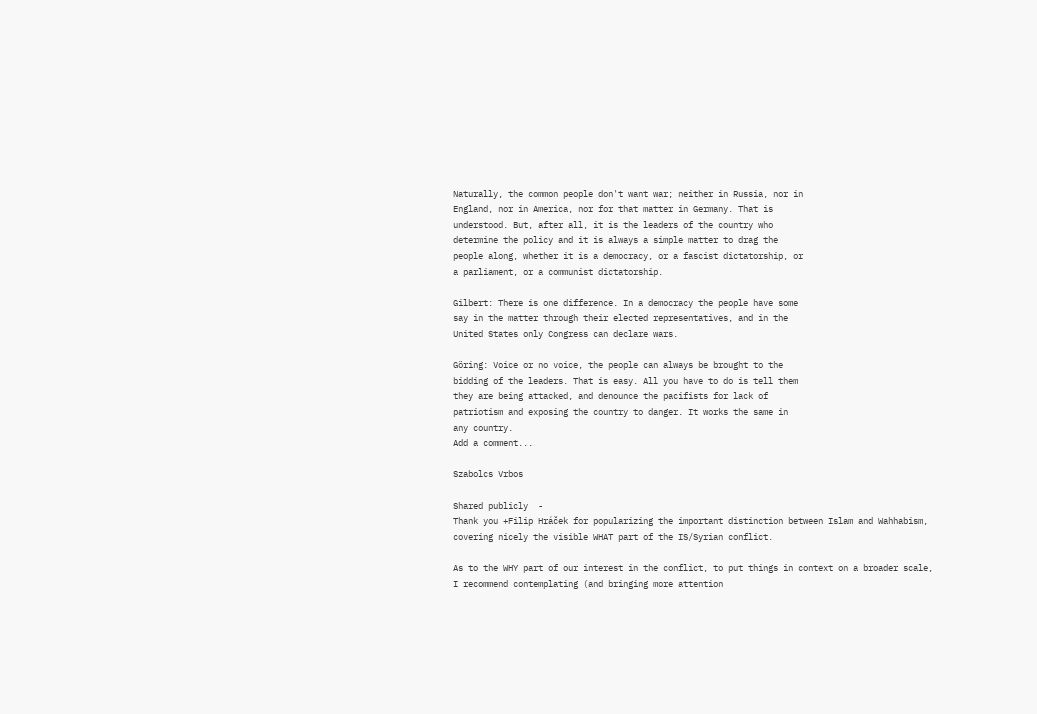Naturally, the common people don't want war; neither in Russia, nor in
England, nor in America, nor for that matter in Germany. That is
understood. But, after all, it is the leaders of the country who
determine the policy and it is always a simple matter to drag the
people along, whether it is a democracy, or a fascist dictatorship, or
a parliament, or a communist dictatorship.

Gilbert: There is one difference. In a democracy the people have some
say in the matter through their elected representatives, and in the
United States only Congress can declare wars.

Göring: Voice or no voice, the people can always be brought to the
bidding of the leaders. That is easy. All you have to do is tell them
they are being attacked, and denounce the pacifists for lack of
patriotism and exposing the country to danger. It works the same in
any country.
Add a comment...

Szabolcs Vrbos

Shared publicly  -
Thank you +Filip Hráček for popularizing the important distinction between Islam and Wahhabism, covering nicely the visible WHAT part of the IS/Syrian conflict.

As to the WHY part of our interest in the conflict, to put things in context on a broader scale, I recommend contemplating (and bringing more attention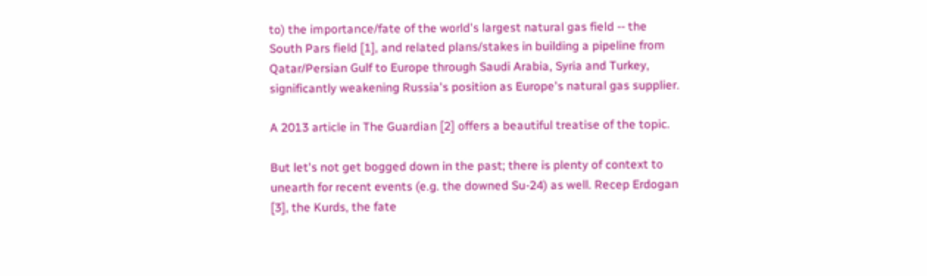to) the importance/fate of the world's largest natural gas field -- the South Pars field [1], and related plans/stakes in building a pipeline from Qatar/Persian Gulf to Europe through Saudi Arabia, Syria and Turkey, significantly weakening Russia's position as Europe's natural gas supplier.

A 2013 article in The Guardian [2] offers a beautiful treatise of the topic.

But let's not get bogged down in the past; there is plenty of context to unearth for recent events (e.g. the downed Su-24) as well. Recep Erdogan [3], the Kurds, the fate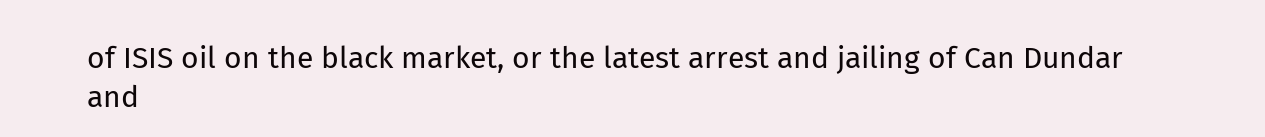of ISIS oil on the black market, or the latest arrest and jailing of Can Dundar and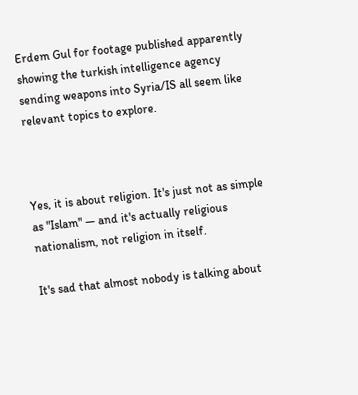Erdem Gul for footage published apparently showing the turkish intelligence agency sending weapons into Syria/IS all seem like relevant topics to explore.



Yes, it is about religion. It's just not as simple as "Islam" — and it's actually religious nationalism, not religion in itself.

It's sad that almost nobody is talking about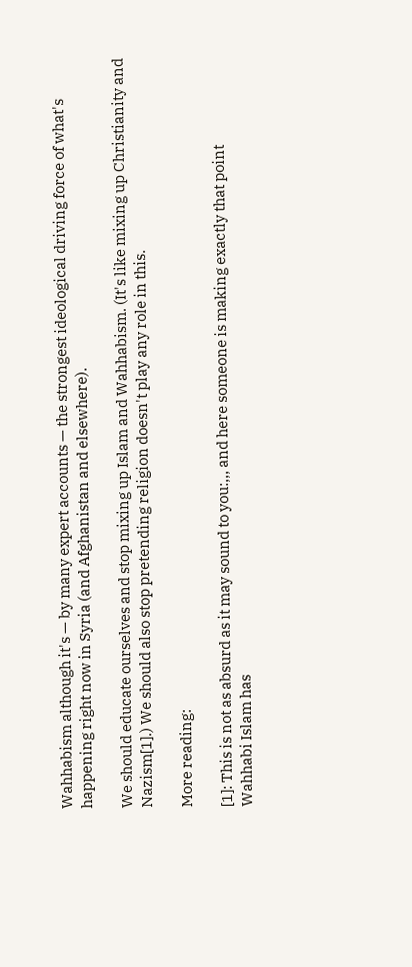Wahhabism although it's — by many expert accounts — the strongest ideological driving force of what's happening right now in Syria (and Afghanistan and elsewhere).

We should educate ourselves and stop mixing up Islam and Wahhabism. (It's like mixing up Christianity and Nazism[1].) We should also stop pretending religion doesn't play any role in this.

More reading:

[1]: This is not as absurd as it may sound to you:,,, and here someone is making exactly that point
Wahhabi Islam has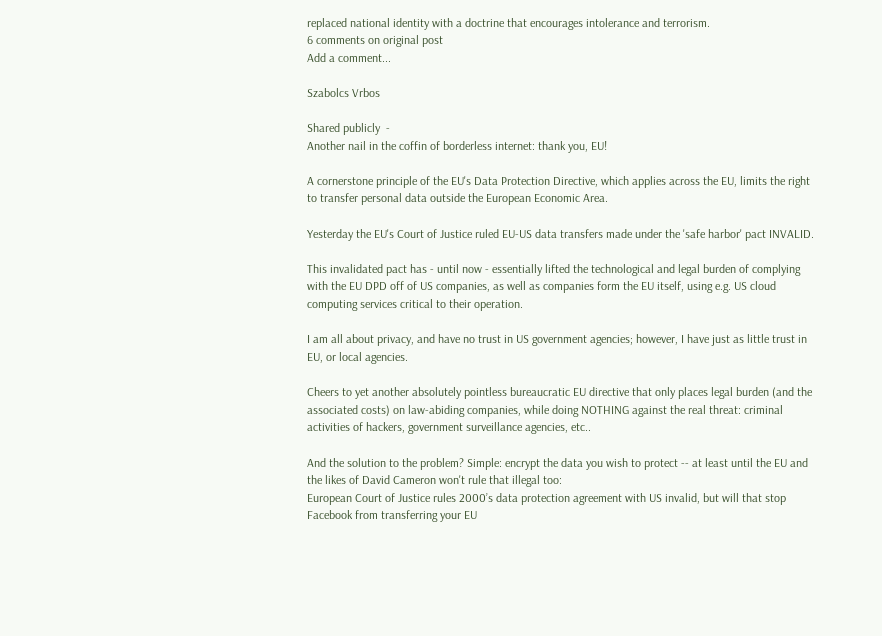replaced national identity with a doctrine that encourages intolerance and terrorism.
6 comments on original post
Add a comment...

Szabolcs Vrbos

Shared publicly  -
Another nail in the coffin of borderless internet: thank you, EU!

A cornerstone principle of the EU's Data Protection Directive, which applies across the EU, limits the right to transfer personal data outside the European Economic Area.

Yesterday the EU's Court of Justice ruled EU-US data transfers made under the 'safe harbor' pact INVALID.

This invalidated pact has - until now - essentially lifted the technological and legal burden of complying with the EU DPD off of US companies, as well as companies form the EU itself, using e.g. US cloud computing services critical to their operation.

I am all about privacy, and have no trust in US government agencies; however, I have just as little trust in EU, or local agencies.

Cheers to yet another absolutely pointless bureaucratic EU directive that only places legal burden (and the associated costs) on law-abiding companies, while doing NOTHING against the real threat: criminal activities of hackers, government surveillance agencies, etc..

And the solution to the problem? Simple: encrypt the data you wish to protect -- at least until the EU and the likes of David Cameron won't rule that illegal too:
European Court of Justice rules 2000’s data protection agreement with US invalid, but will that stop Facebook from transferring your EU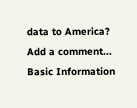data to America?
Add a comment...
Basic Information